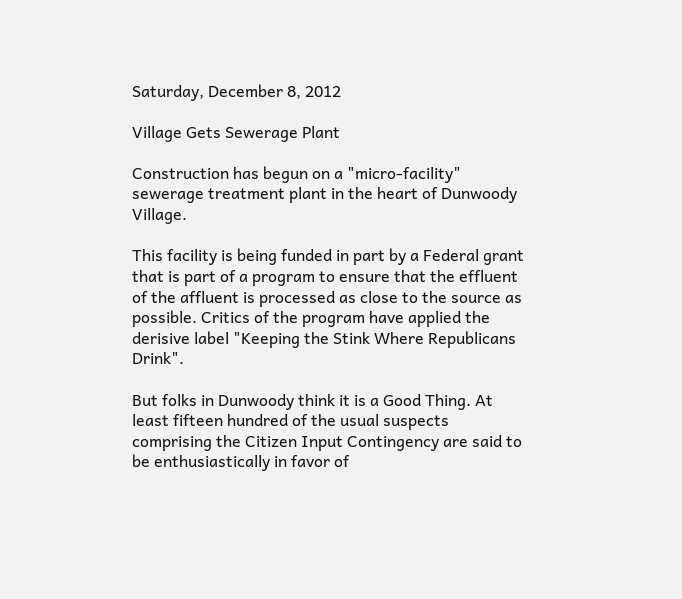Saturday, December 8, 2012

Village Gets Sewerage Plant

Construction has begun on a "micro-facility" sewerage treatment plant in the heart of Dunwoody Village.

This facility is being funded in part by a Federal grant that is part of a program to ensure that the effluent of the affluent is processed as close to the source as possible. Critics of the program have applied the derisive label "Keeping the Stink Where Republicans Drink".

But folks in Dunwoody think it is a Good Thing. At least fifteen hundred of the usual suspects comprising the Citizen Input Contingency are said to be enthusiastically in favor of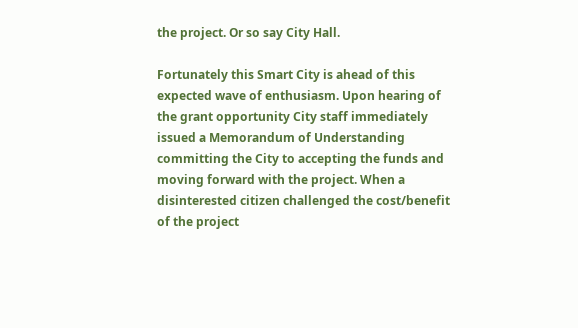the project. Or so say City Hall.

Fortunately this Smart City is ahead of this expected wave of enthusiasm. Upon hearing of the grant opportunity City staff immediately issued a Memorandum of Understanding committing the City to accepting the funds and moving forward with the project. When a disinterested citizen challenged the cost/benefit of the project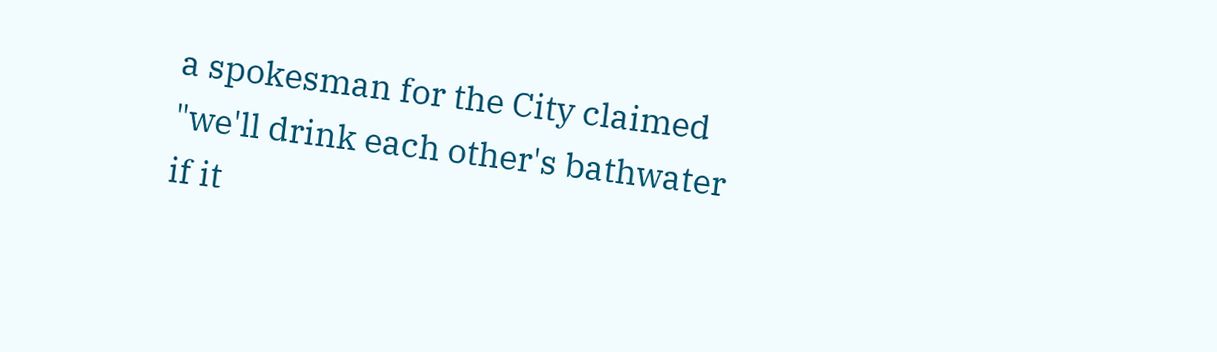a spokesman for the City claimed "we'll drink each other's bathwater if it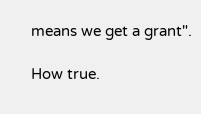means we get a grant".

How true.